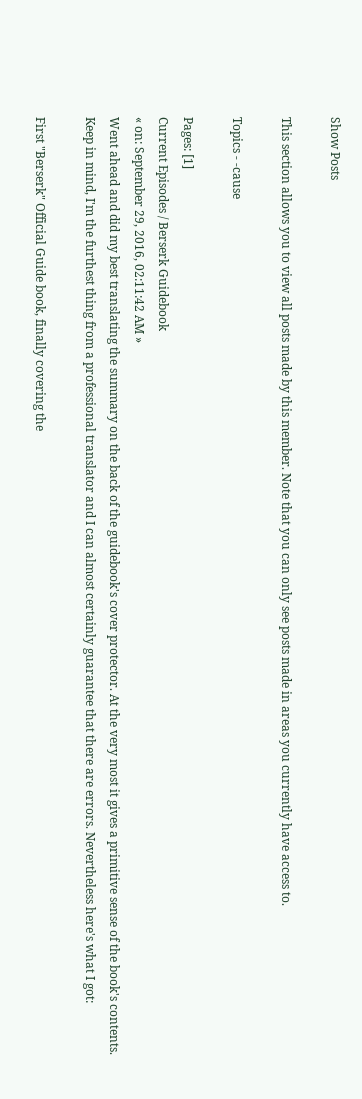Show Posts

This section allows you to view all posts made by this member. Note that you can only see posts made in areas you currently have access to.

Topics - -cause

Pages: [1]
Current Episodes / Berserk Guidebook
« on: September 29, 2016, 02:11:42 AM »
Went ahead and did my best translating the summary on the back of the guidebook's cover protector. At the very most it gives a primitive sense of the book's contents. Keep in mind, I'm the furthest thing from a professional translator and I can almost certainly guarantee that there are errors. Nevertheless here's what I got:

First "Berserk" Official Guide book, finally covering the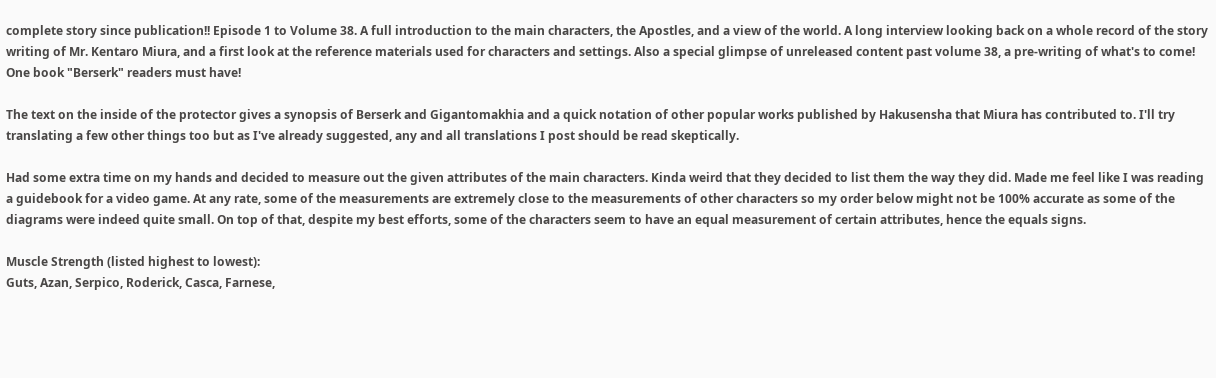complete story since publication!! Episode 1 to Volume 38. A full introduction to the main characters, the Apostles, and a view of the world. A long interview looking back on a whole record of the story writing of Mr. Kentaro Miura, and a first look at the reference materials used for characters and settings. Also a special glimpse of unreleased content past volume 38, a pre-writing of what's to come! One book "Berserk" readers must have!

The text on the inside of the protector gives a synopsis of Berserk and Gigantomakhia and a quick notation of other popular works published by Hakusensha that Miura has contributed to. I'll try translating a few other things too but as I've already suggested, any and all translations I post should be read skeptically.

Had some extra time on my hands and decided to measure out the given attributes of the main characters. Kinda weird that they decided to list them the way they did. Made me feel like I was reading a guidebook for a video game. At any rate, some of the measurements are extremely close to the measurements of other characters so my order below might not be 100% accurate as some of the diagrams were indeed quite small. On top of that, despite my best efforts, some of the characters seem to have an equal measurement of certain attributes, hence the equals signs.

Muscle Strength (listed highest to lowest):
Guts, Azan, Serpico, Roderick, Casca, Farnese,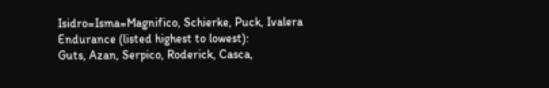Isidro=Isma=Magnifico, Schierke, Puck, Ivalera
Endurance (listed highest to lowest):
Guts, Azan, Serpico, Roderick, Casca,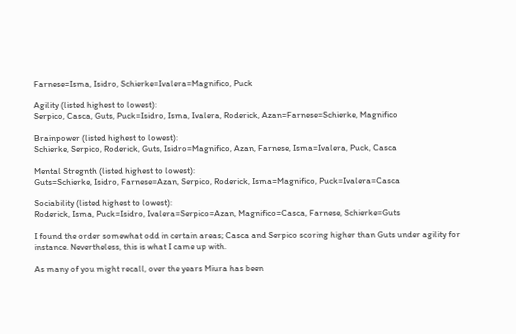Farnese=Isma, Isidro, Schierke=Ivalera=Magnifico, Puck

Agility (listed highest to lowest):
Serpico, Casca, Guts, Puck=Isidro, Isma, Ivalera, Roderick, Azan=Farnese=Schierke, Magnifico

Brainpower (listed highest to lowest):
Schierke, Serpico, Roderick, Guts, Isidro=Magnifico, Azan, Farnese, Isma=Ivalera, Puck, Casca

Mental Stregnth (listed highest to lowest):
Guts=Schierke, Isidro, Farnese=Azan, Serpico, Roderick, Isma=Magnifico, Puck=Ivalera=Casca

Sociability (listed highest to lowest):
Roderick, Isma, Puck=Isidro, Ivalera=Serpico=Azan, Magnifico=Casca, Farnese, Schierke=Guts

I found the order somewhat odd in certain areas; Casca and Serpico scoring higher than Guts under agility for instance. Nevertheless, this is what I came up with.

As many of you might recall, over the years Miura has been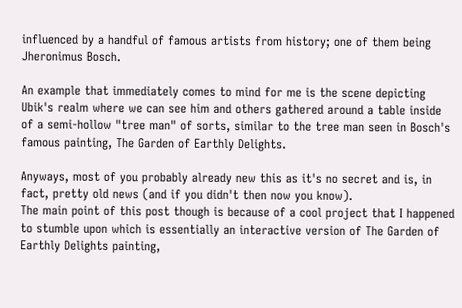influenced by a handful of famous artists from history; one of them being Jheronimus Bosch.

An example that immediately comes to mind for me is the scene depicting Ubik's realm where we can see him and others gathered around a table inside of a semi-hollow "tree man" of sorts, similar to the tree man seen in Bosch's famous painting, The Garden of Earthly Delights.

Anyways, most of you probably already new this as it's no secret and is, in fact, pretty old news (and if you didn't then now you know).
The main point of this post though is because of a cool project that I happened to stumble upon which is essentially an interactive version of The Garden of Earthly Delights painting,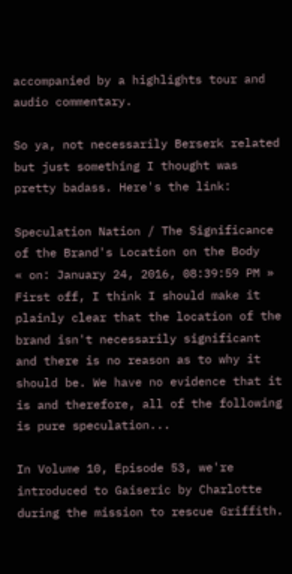accompanied by a highlights tour and audio commentary.

So ya, not necessarily Berserk related but just something I thought was pretty badass. Here's the link:

Speculation Nation / The Significance of the Brand's Location on the Body
« on: January 24, 2016, 08:39:59 PM »
First off, I think I should make it plainly clear that the location of the brand isn't necessarily significant and there is no reason as to why it should be. We have no evidence that it is and therefore, all of the following is pure speculation...

In Volume 10, Episode 53, we're introduced to Gaiseric by Charlotte during the mission to rescue Griffith.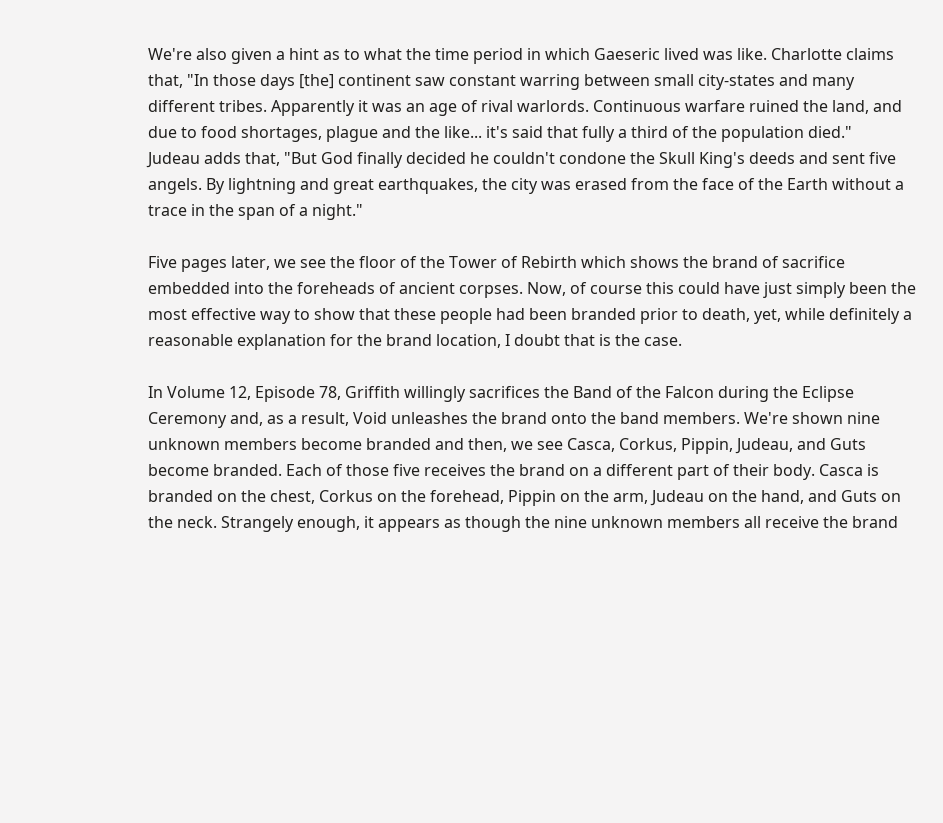We're also given a hint as to what the time period in which Gaeseric lived was like. Charlotte claims that, "In those days [the] continent saw constant warring between small city-states and many different tribes. Apparently it was an age of rival warlords. Continuous warfare ruined the land, and due to food shortages, plague and the like... it's said that fully a third of the population died."
Judeau adds that, "But God finally decided he couldn't condone the Skull King's deeds and sent five angels. By lightning and great earthquakes, the city was erased from the face of the Earth without a trace in the span of a night."

Five pages later, we see the floor of the Tower of Rebirth which shows the brand of sacrifice embedded into the foreheads of ancient corpses. Now, of course this could have just simply been the most effective way to show that these people had been branded prior to death, yet, while definitely a reasonable explanation for the brand location, I doubt that is the case.

In Volume 12, Episode 78, Griffith willingly sacrifices the Band of the Falcon during the Eclipse Ceremony and, as a result, Void unleashes the brand onto the band members. We're shown nine unknown members become branded and then, we see Casca, Corkus, Pippin, Judeau, and Guts become branded. Each of those five receives the brand on a different part of their body. Casca is branded on the chest, Corkus on the forehead, Pippin on the arm, Judeau on the hand, and Guts on the neck. Strangely enough, it appears as though the nine unknown members all receive the brand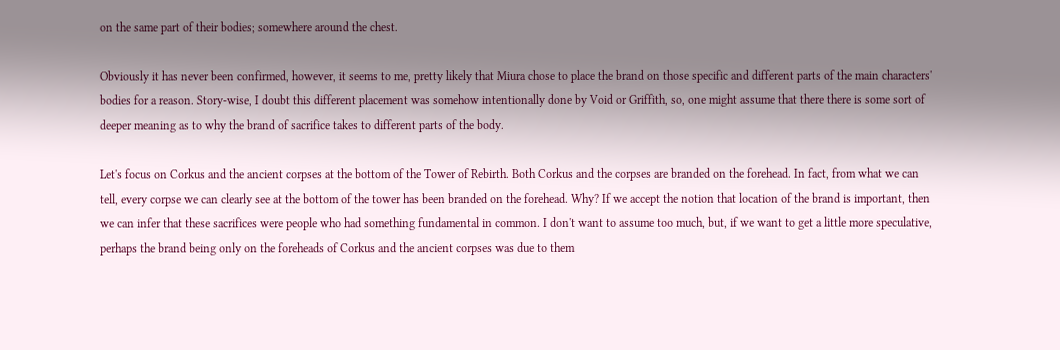on the same part of their bodies; somewhere around the chest.

Obviously it has never been confirmed, however, it seems to me, pretty likely that Miura chose to place the brand on those specific and different parts of the main characters' bodies for a reason. Story-wise, I doubt this different placement was somehow intentionally done by Void or Griffith, so, one might assume that there there is some sort of deeper meaning as to why the brand of sacrifice takes to different parts of the body.

Let's focus on Corkus and the ancient corpses at the bottom of the Tower of Rebirth. Both Corkus and the corpses are branded on the forehead. In fact, from what we can tell, every corpse we can clearly see at the bottom of the tower has been branded on the forehead. Why? If we accept the notion that location of the brand is important, then we can infer that these sacrifices were people who had something fundamental in common. I don't want to assume too much, but, if we want to get a little more speculative, perhaps the brand being only on the foreheads of Corkus and the ancient corpses was due to them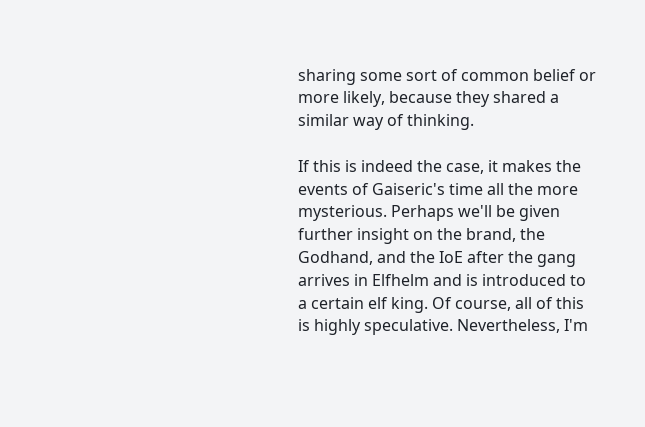sharing some sort of common belief or more likely, because they shared a similar way of thinking.

If this is indeed the case, it makes the events of Gaiseric's time all the more mysterious. Perhaps we'll be given further insight on the brand, the Godhand, and the IoE after the gang arrives in Elfhelm and is introduced to a certain elf king. Of course, all of this is highly speculative. Nevertheless, I'm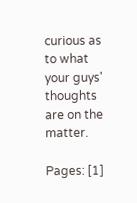curious as to what your guys' thoughts are on the matter.

Pages: [1]